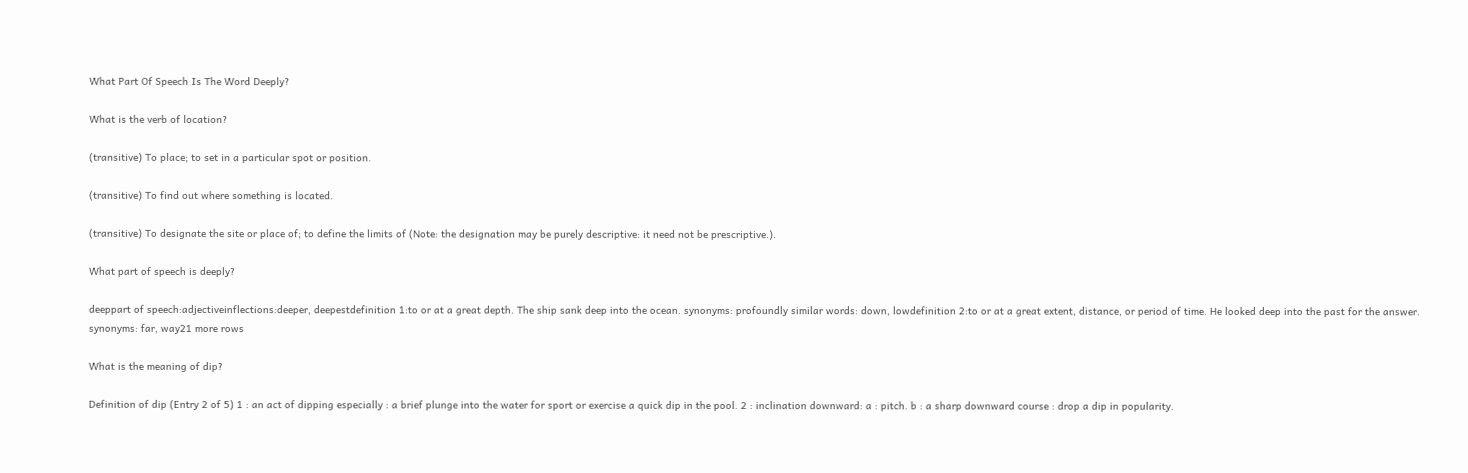What Part Of Speech Is The Word Deeply?

What is the verb of location?

(transitive) To place; to set in a particular spot or position.

(transitive) To find out where something is located.

(transitive) To designate the site or place of; to define the limits of (Note: the designation may be purely descriptive: it need not be prescriptive.).

What part of speech is deeply?

deeppart of speech:adjectiveinflections:deeper, deepestdefinition 1:to or at a great depth. The ship sank deep into the ocean. synonyms: profoundly similar words: down, lowdefinition 2:to or at a great extent, distance, or period of time. He looked deep into the past for the answer. synonyms: far, way21 more rows

What is the meaning of dip?

Definition of dip (Entry 2 of 5) 1 : an act of dipping especially : a brief plunge into the water for sport or exercise a quick dip in the pool. 2 : inclination downward: a : pitch. b : a sharp downward course : drop a dip in popularity.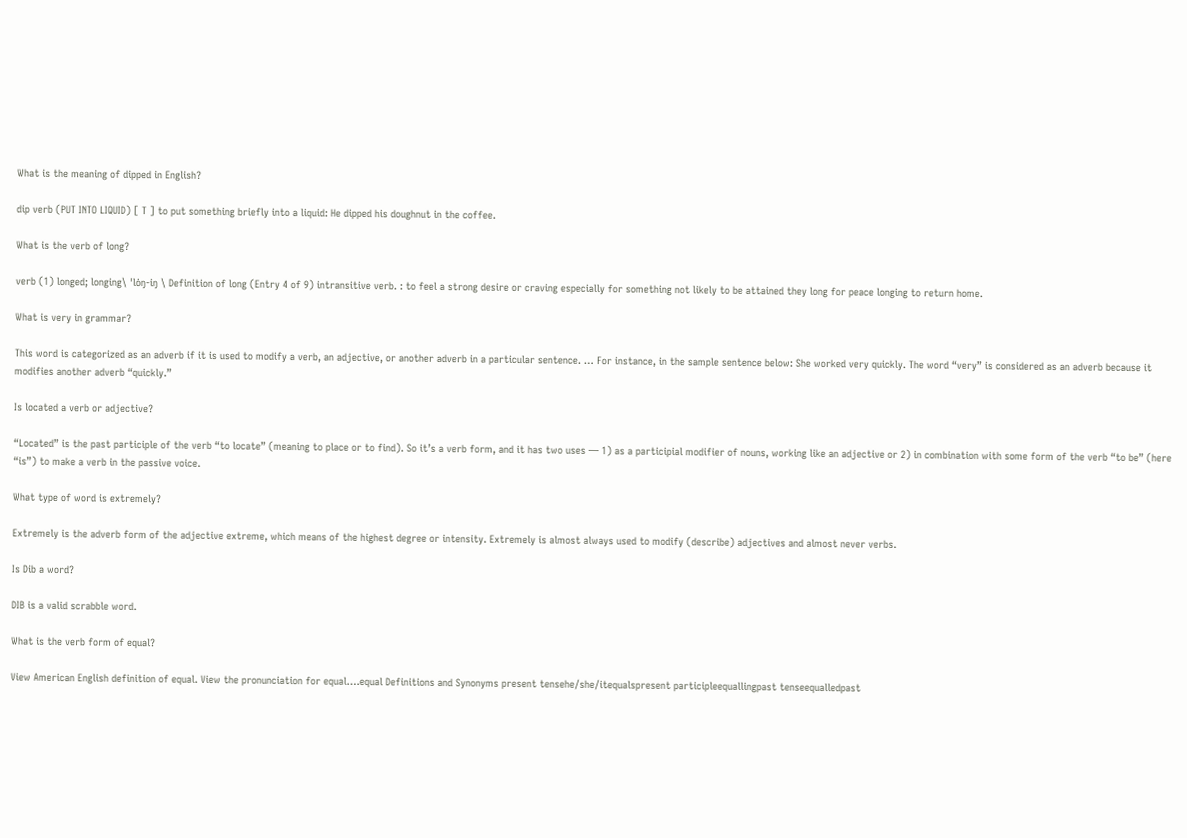What is the meaning of dipped in English?

dip verb (PUT INTO LIQUID) [ T ] to put something briefly into a liquid: He dipped his doughnut in the coffee.

What is the verb of long?

verb (1) longed; longing\ ˈlȯŋ-iŋ \ Definition of long (Entry 4 of 9) intransitive verb. : to feel a strong desire or craving especially for something not likely to be attained they long for peace longing to return home.

What is very in grammar?

This word is categorized as an adverb if it is used to modify a verb, an adjective, or another adverb in a particular sentence. … For instance, in the sample sentence below: She worked very quickly. The word “very” is considered as an adverb because it modifies another adverb “quickly.”

Is located a verb or adjective?

“Located” is the past participle of the verb “to locate” (meaning to place or to find). So it’s a verb form, and it has two uses — 1) as a participial modifier of nouns, working like an adjective or 2) in combination with some form of the verb “to be” (here “is”) to make a verb in the passive voice.

What type of word is extremely?

Extremely is the adverb form of the adjective extreme, which means of the highest degree or intensity. Extremely is almost always used to modify (describe) adjectives and almost never verbs.

Is Dib a word?

DIB is a valid scrabble word.

What is the verb form of equal?

View American English definition of equal. View the pronunciation for equal….equal Definitions and Synonyms present tensehe/she/itequalspresent participleequallingpast tenseequalledpast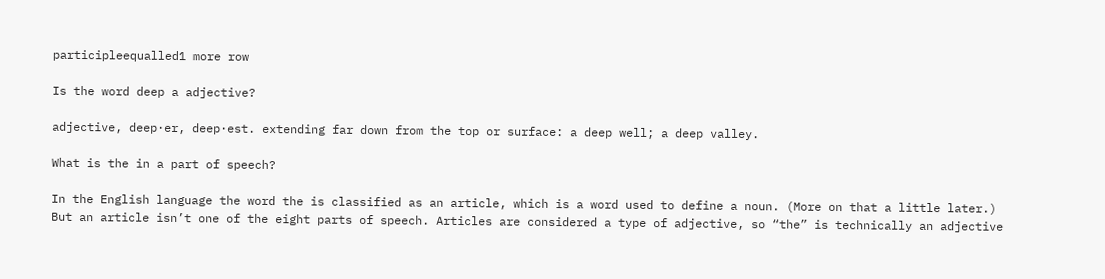participleequalled1 more row

Is the word deep a adjective?

adjective, deep·er, deep·est. extending far down from the top or surface: a deep well; a deep valley.

What is the in a part of speech?

In the English language the word the is classified as an article, which is a word used to define a noun. (More on that a little later.) But an article isn’t one of the eight parts of speech. Articles are considered a type of adjective, so “the” is technically an adjective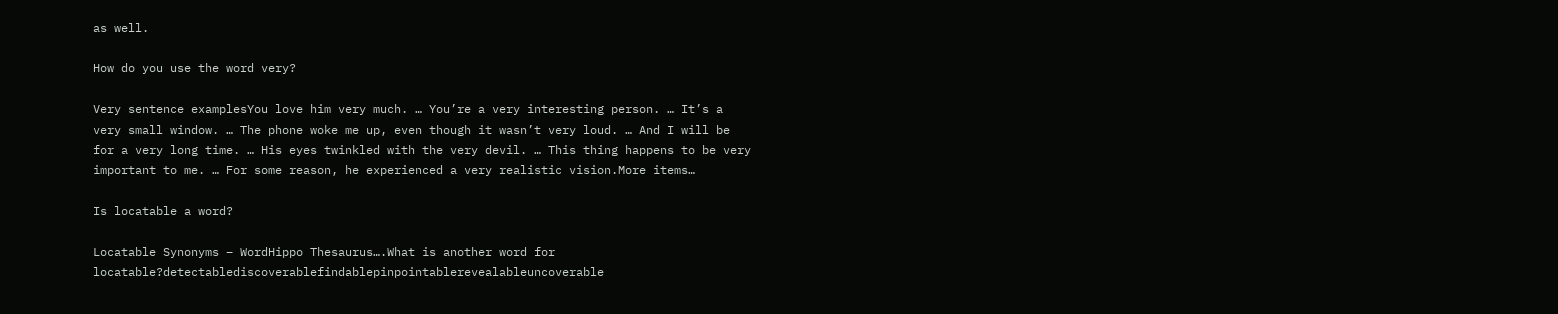as well.

How do you use the word very?

Very sentence examplesYou love him very much. … You’re a very interesting person. … It’s a very small window. … The phone woke me up, even though it wasn’t very loud. … And I will be for a very long time. … His eyes twinkled with the very devil. … This thing happens to be very important to me. … For some reason, he experienced a very realistic vision.More items…

Is locatable a word?

Locatable Synonyms – WordHippo Thesaurus….What is another word for locatable?detectablediscoverablefindablepinpointablerevealableuncoverable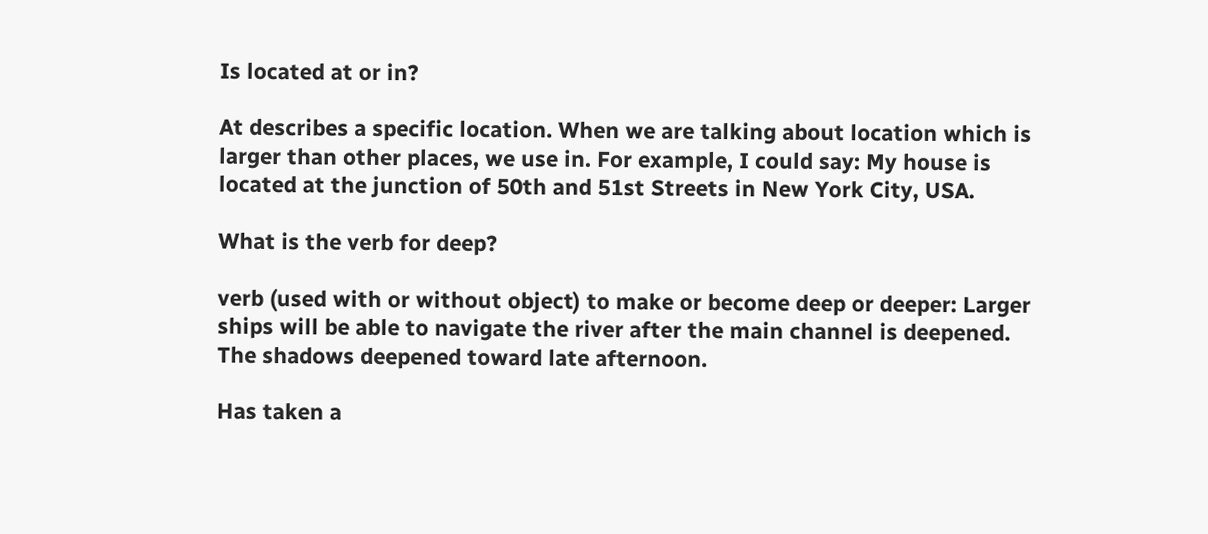Is located at or in?

At describes a specific location. When we are talking about location which is larger than other places, we use in. For example, I could say: My house is located at the junction of 50th and 51st Streets in New York City, USA.

What is the verb for deep?

verb (used with or without object) to make or become deep or deeper: Larger ships will be able to navigate the river after the main channel is deepened. The shadows deepened toward late afternoon.

Has taken a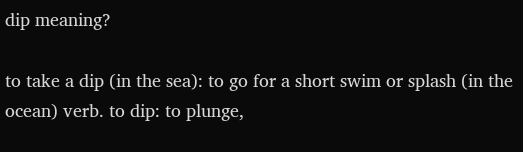dip meaning?

to take a dip (in the sea): to go for a short swim or splash (in the ocean) verb. to dip: to plunge,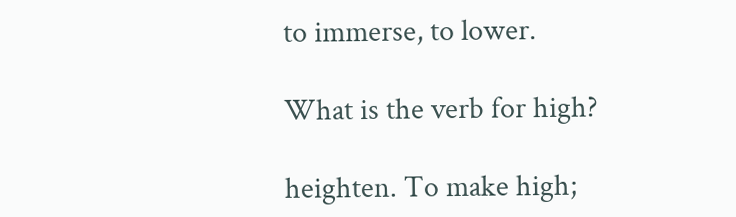to immerse, to lower.

What is the verb for high?

heighten. To make high;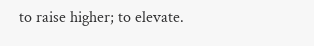to raise higher; to elevate.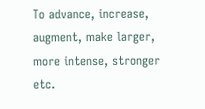To advance, increase, augment, make larger, more intense, stronger etc.